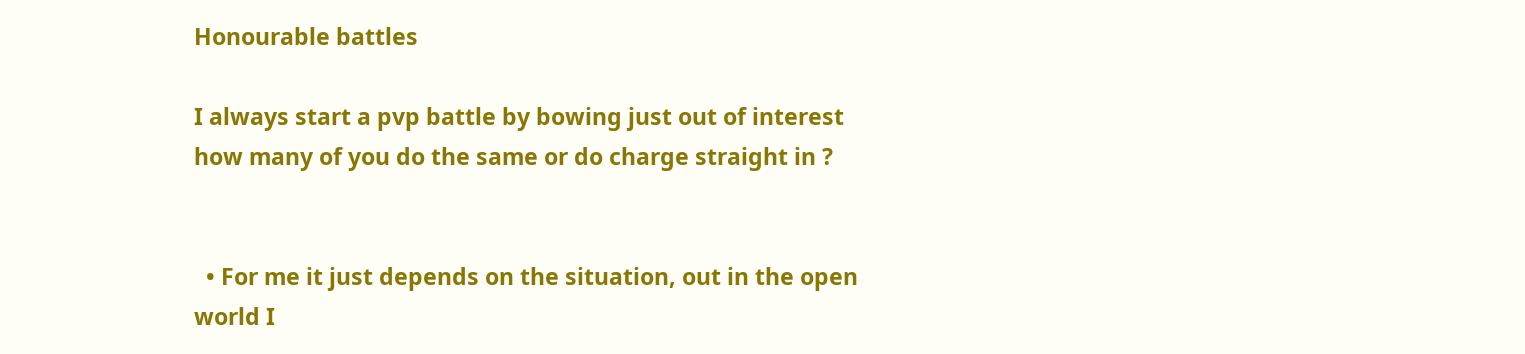Honourable battles

I always start a pvp battle by bowing just out of interest how many of you do the same or do charge straight in ?


  • For me it just depends on the situation, out in the open world I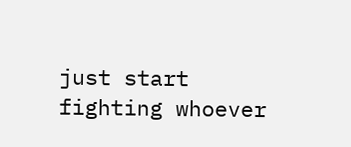just start fighting whoever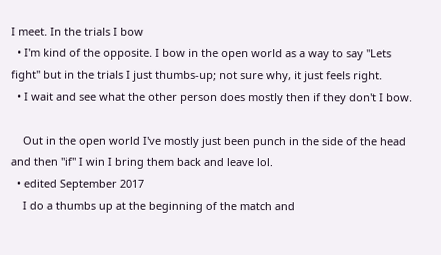I meet. In the trials I bow
  • I'm kind of the opposite. I bow in the open world as a way to say "Lets fight" but in the trials I just thumbs-up; not sure why, it just feels right.
  • I wait and see what the other person does mostly then if they don't I bow.

    Out in the open world I've mostly just been punch in the side of the head and then "if" I win I bring them back and leave lol.
  • edited September 2017
    I do a thumbs up at the beginning of the match and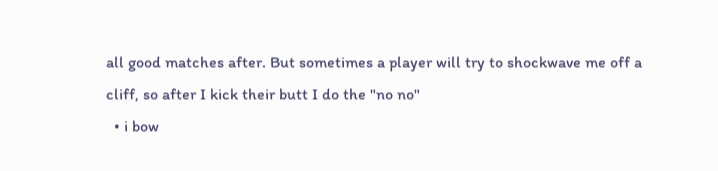all good matches after. But sometimes a player will try to shockwave me off a cliff, so after I kick their butt I do the "no no"
  • i bow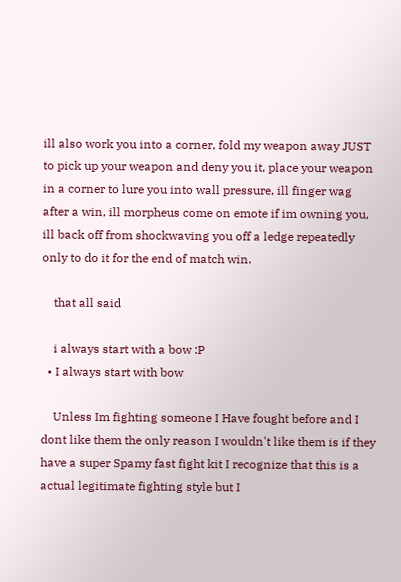ill also work you into a corner, fold my weapon away JUST to pick up your weapon and deny you it, place your weapon in a corner to lure you into wall pressure, ill finger wag after a win, ill morpheus come on emote if im owning you, ill back off from shockwaving you off a ledge repeatedly only to do it for the end of match win.

    that all said

    i always start with a bow :P
  • I always start with bow

    Unless Im fighting someone I Have fought before and I dont like them the only reason I wouldn't like them is if they have a super Spamy fast fight kit I recognize that this is a actual legitimate fighting style but I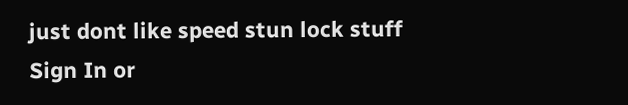just dont like speed stun lock stuff
Sign In or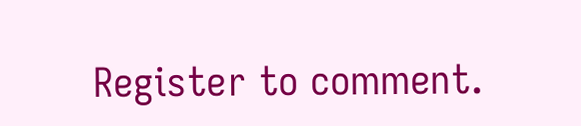Register to comment.